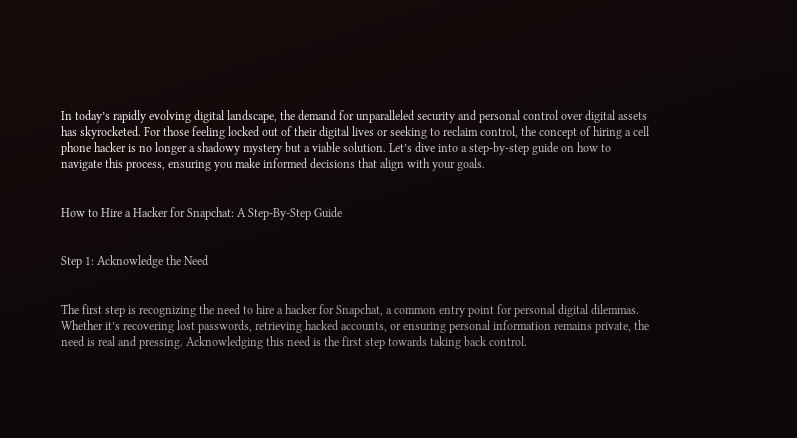In today’s rapidly evolving digital landscape, the demand for unparalleled security and personal control over digital assets has skyrocketed. For those feeling locked out of their digital lives or seeking to reclaim control, the concept of hiring a cell phone hacker is no longer a shadowy mystery but a viable solution. Let’s dive into a step-by-step guide on how to navigate this process, ensuring you make informed decisions that align with your goals.


How to Hire a Hacker for Snapchat: A Step-By-Step Guide


Step 1: Acknowledge the Need


The first step is recognizing the need to hire a hacker for Snapchat, a common entry point for personal digital dilemmas. Whether it’s recovering lost passwords, retrieving hacked accounts, or ensuring personal information remains private, the need is real and pressing. Acknowledging this need is the first step towards taking back control.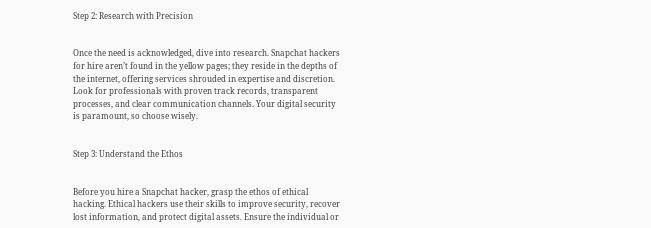Step 2: Research with Precision


Once the need is acknowledged, dive into research. Snapchat hackers for hire aren’t found in the yellow pages; they reside in the depths of the internet, offering services shrouded in expertise and discretion. Look for professionals with proven track records, transparent processes, and clear communication channels. Your digital security is paramount, so choose wisely.


Step 3: Understand the Ethos


Before you hire a Snapchat hacker, grasp the ethos of ethical hacking. Ethical hackers use their skills to improve security, recover lost information, and protect digital assets. Ensure the individual or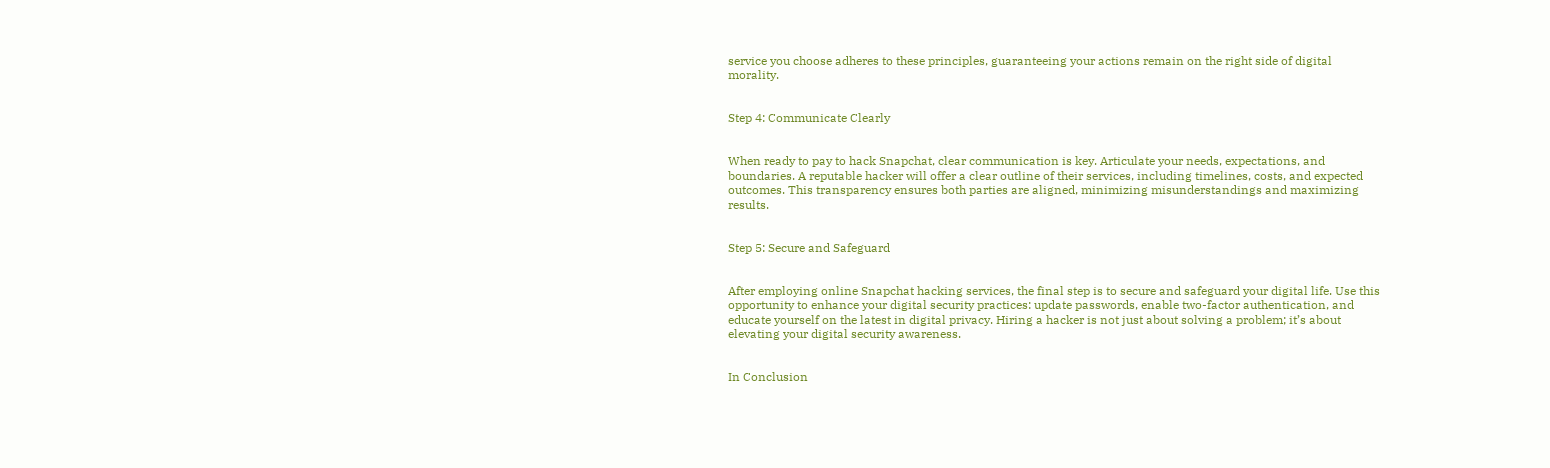service you choose adheres to these principles, guaranteeing your actions remain on the right side of digital morality.


Step 4: Communicate Clearly


When ready to pay to hack Snapchat, clear communication is key. Articulate your needs, expectations, and boundaries. A reputable hacker will offer a clear outline of their services, including timelines, costs, and expected outcomes. This transparency ensures both parties are aligned, minimizing misunderstandings and maximizing results.


Step 5: Secure and Safeguard


After employing online Snapchat hacking services, the final step is to secure and safeguard your digital life. Use this opportunity to enhance your digital security practices: update passwords, enable two-factor authentication, and educate yourself on the latest in digital privacy. Hiring a hacker is not just about solving a problem; it’s about elevating your digital security awareness.


In Conclusion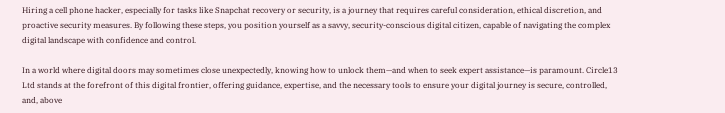Hiring a cell phone hacker, especially for tasks like Snapchat recovery or security, is a journey that requires careful consideration, ethical discretion, and proactive security measures. By following these steps, you position yourself as a savvy, security-conscious digital citizen, capable of navigating the complex digital landscape with confidence and control.

In a world where digital doors may sometimes close unexpectedly, knowing how to unlock them—and when to seek expert assistance—is paramount. Circle13 Ltd stands at the forefront of this digital frontier, offering guidance, expertise, and the necessary tools to ensure your digital journey is secure, controlled, and, above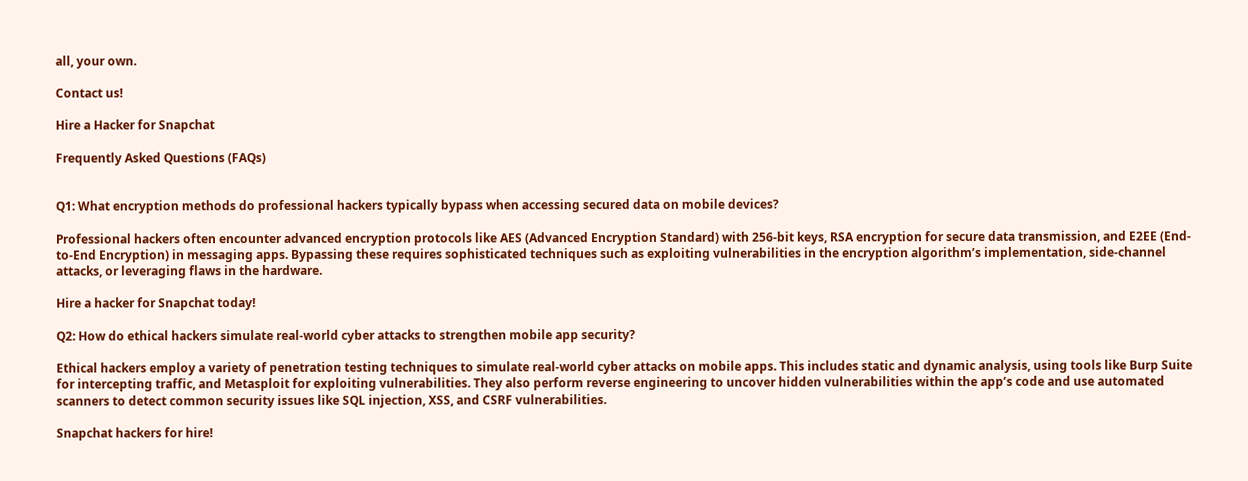all, your own.

Contact us!

Hire a Hacker for Snapchat

Frequently Asked Questions (FAQs)


Q1: What encryption methods do professional hackers typically bypass when accessing secured data on mobile devices?

Professional hackers often encounter advanced encryption protocols like AES (Advanced Encryption Standard) with 256-bit keys, RSA encryption for secure data transmission, and E2EE (End-to-End Encryption) in messaging apps. Bypassing these requires sophisticated techniques such as exploiting vulnerabilities in the encryption algorithm’s implementation, side-channel attacks, or leveraging flaws in the hardware.

Hire a hacker for Snapchat today!

Q2: How do ethical hackers simulate real-world cyber attacks to strengthen mobile app security?

Ethical hackers employ a variety of penetration testing techniques to simulate real-world cyber attacks on mobile apps. This includes static and dynamic analysis, using tools like Burp Suite for intercepting traffic, and Metasploit for exploiting vulnerabilities. They also perform reverse engineering to uncover hidden vulnerabilities within the app’s code and use automated scanners to detect common security issues like SQL injection, XSS, and CSRF vulnerabilities.

Snapchat hackers for hire!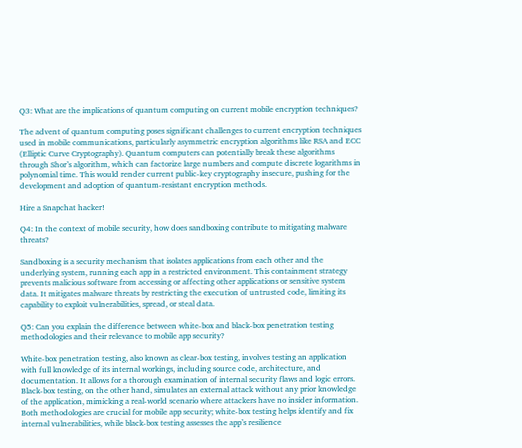Q3: What are the implications of quantum computing on current mobile encryption techniques?

The advent of quantum computing poses significant challenges to current encryption techniques used in mobile communications, particularly asymmetric encryption algorithms like RSA and ECC (Elliptic Curve Cryptography). Quantum computers can potentially break these algorithms through Shor’s algorithm, which can factorize large numbers and compute discrete logarithms in polynomial time. This would render current public-key cryptography insecure, pushing for the development and adoption of quantum-resistant encryption methods.

Hire a Snapchat hacker!

Q4: In the context of mobile security, how does sandboxing contribute to mitigating malware threats?

Sandboxing is a security mechanism that isolates applications from each other and the underlying system, running each app in a restricted environment. This containment strategy prevents malicious software from accessing or affecting other applications or sensitive system data. It mitigates malware threats by restricting the execution of untrusted code, limiting its capability to exploit vulnerabilities, spread, or steal data.

Q5: Can you explain the difference between white-box and black-box penetration testing methodologies and their relevance to mobile app security?

White-box penetration testing, also known as clear-box testing, involves testing an application with full knowledge of its internal workings, including source code, architecture, and documentation. It allows for a thorough examination of internal security flaws and logic errors. Black-box testing, on the other hand, simulates an external attack without any prior knowledge of the application, mimicking a real-world scenario where attackers have no insider information. Both methodologies are crucial for mobile app security; white-box testing helps identify and fix internal vulnerabilities, while black-box testing assesses the app’s resilience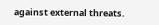against external threats.